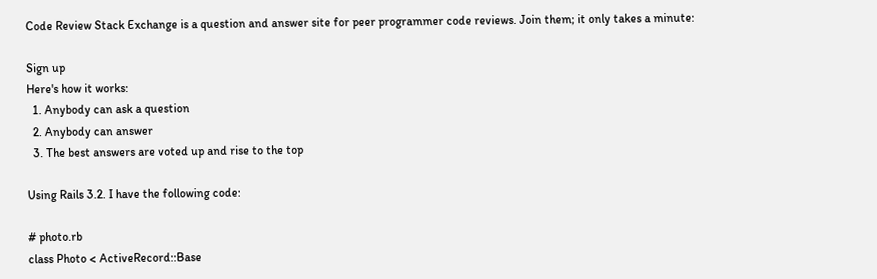Code Review Stack Exchange is a question and answer site for peer programmer code reviews. Join them; it only takes a minute:

Sign up
Here's how it works:
  1. Anybody can ask a question
  2. Anybody can answer
  3. The best answers are voted up and rise to the top

Using Rails 3.2. I have the following code:

# photo.rb
class Photo < ActiveRecord::Base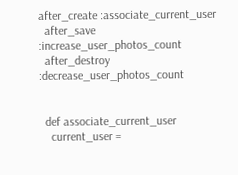after_create :associate_current_user
  after_save :increase_user_photos_count
  after_destroy :decrease_user_photos_count


  def associate_current_user
    current_user =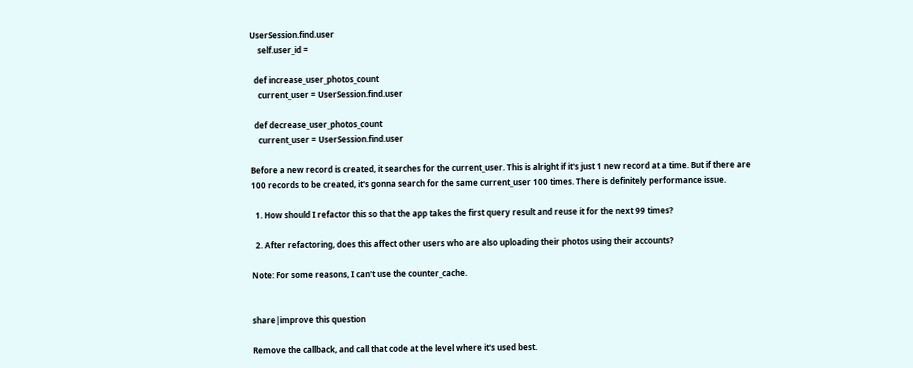UserSession.find.user
    self.user_id =

  def increase_user_photos_count
    current_user = UserSession.find.user

  def decrease_user_photos_count
    current_user = UserSession.find.user

Before a new record is created, it searches for the current_user. This is alright if it's just 1 new record at a time. But if there are 100 records to be created, it's gonna search for the same current_user 100 times. There is definitely performance issue.

  1. How should I refactor this so that the app takes the first query result and reuse it for the next 99 times?

  2. After refactoring, does this affect other users who are also uploading their photos using their accounts?

Note: For some reasons, I can't use the counter_cache.


share|improve this question

Remove the callback, and call that code at the level where it's used best.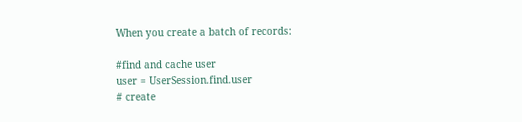When you create a batch of records:

#find and cache user
user = UserSession.find.user
# create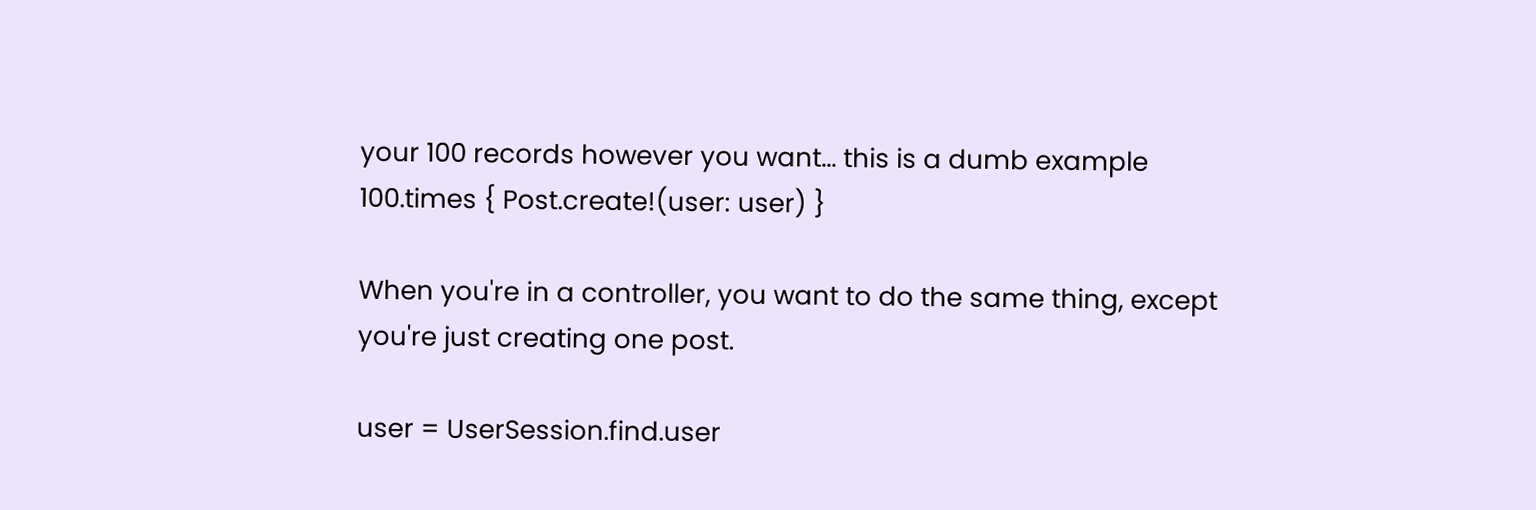your 100 records however you want... this is a dumb example
100.times { Post.create!(user: user) }

When you're in a controller, you want to do the same thing, except you're just creating one post.

user = UserSession.find.user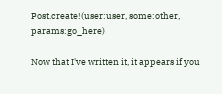Post.create!(user:user, some:other, params:go_here)

Now that I've written it, it appears if you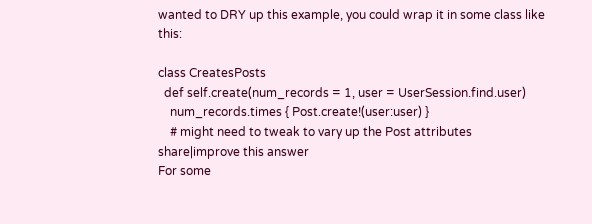wanted to DRY up this example, you could wrap it in some class like this:

class CreatesPosts
  def self.create(num_records = 1, user = UserSession.find.user)
    num_records.times { Post.create!(user:user) }
    # might need to tweak to vary up the Post attributes
share|improve this answer
For some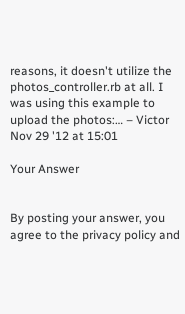reasons, it doesn't utilize the photos_controller.rb at all. I was using this example to upload the photos:… – Victor Nov 29 '12 at 15:01

Your Answer


By posting your answer, you agree to the privacy policy and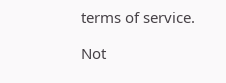terms of service.

Not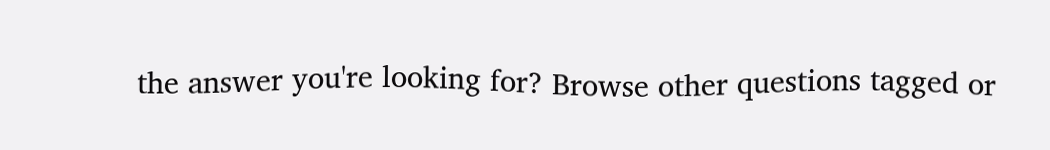the answer you're looking for? Browse other questions tagged or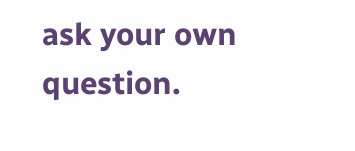ask your own question.